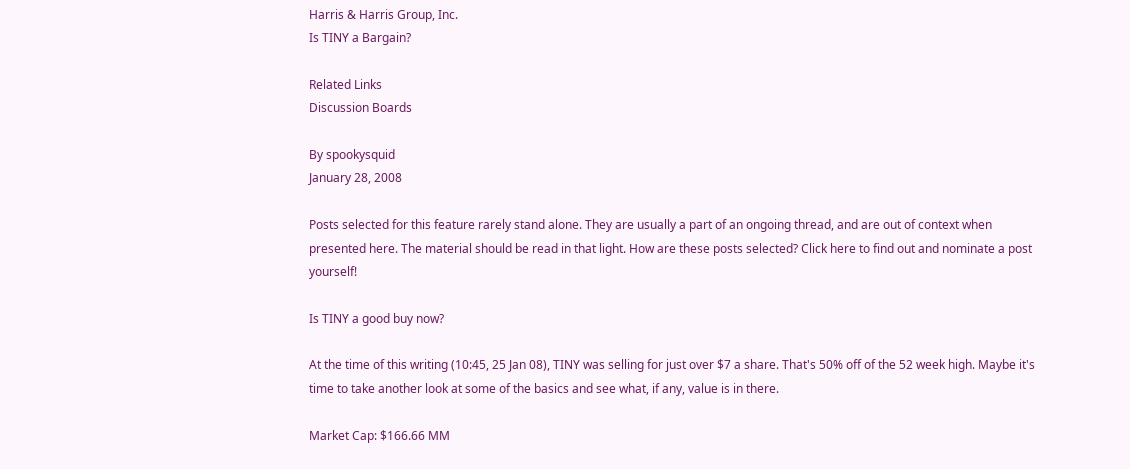Harris & Harris Group, Inc.
Is TINY a Bargain?

Related Links
Discussion Boards

By spookysquid
January 28, 2008

Posts selected for this feature rarely stand alone. They are usually a part of an ongoing thread, and are out of context when presented here. The material should be read in that light. How are these posts selected? Click here to find out and nominate a post yourself!

Is TINY a good buy now?

At the time of this writing (10:45, 25 Jan 08), TINY was selling for just over $7 a share. That's 50% off of the 52 week high. Maybe it's time to take another look at some of the basics and see what, if any, value is in there.

Market Cap: $166.66 MM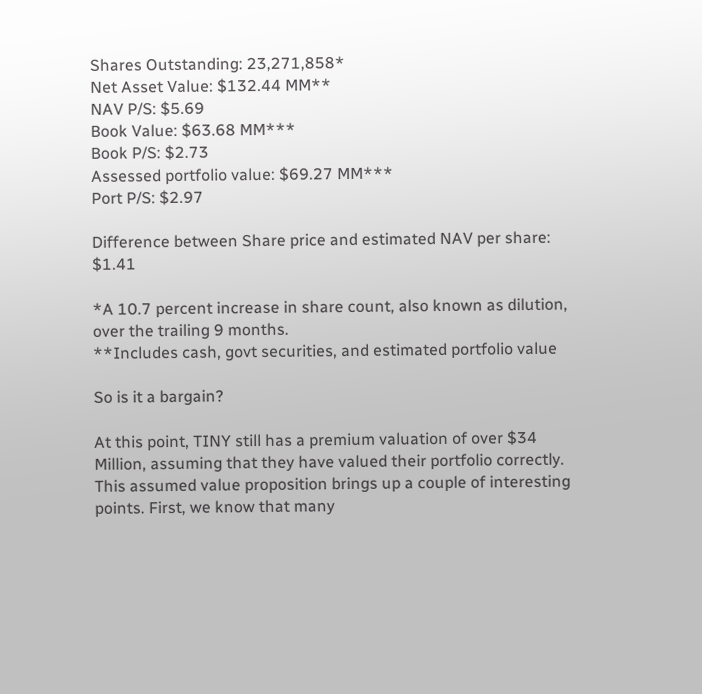Shares Outstanding: 23,271,858*
Net Asset Value: $132.44 MM**
NAV P/S: $5.69
Book Value: $63.68 MM***
Book P/S: $2.73
Assessed portfolio value: $69.27 MM***
Port P/S: $2.97

Difference between Share price and estimated NAV per share: $1.41

*A 10.7 percent increase in share count, also known as dilution, over the trailing 9 months.
**Includes cash, govt securities, and estimated portfolio value

So is it a bargain?

At this point, TINY still has a premium valuation of over $34 Million, assuming that they have valued their portfolio correctly. This assumed value proposition brings up a couple of interesting points. First, we know that many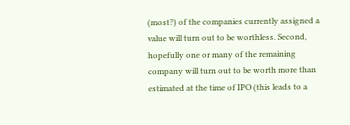(most?) of the companies currently assigned a value will turn out to be worthless. Second, hopefully one or many of the remaining company will turn out to be worth more than estimated at the time of IPO (this leads to a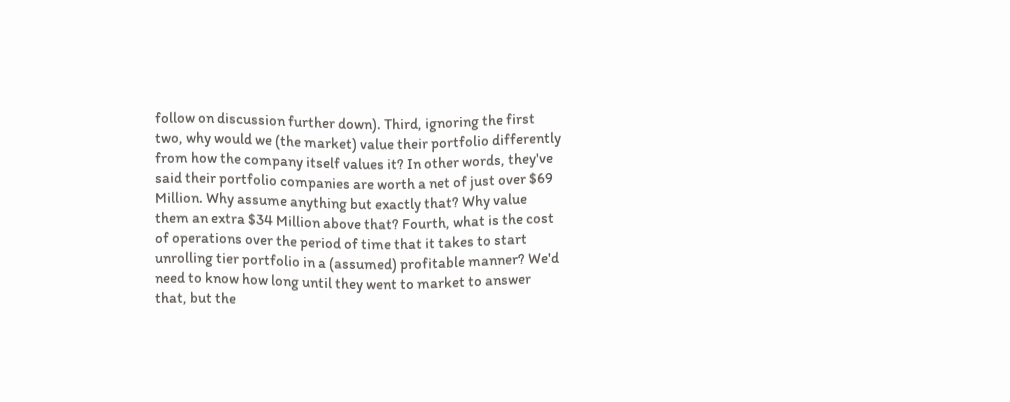follow on discussion further down). Third, ignoring the first two, why would we (the market) value their portfolio differently from how the company itself values it? In other words, they've said their portfolio companies are worth a net of just over $69 Million. Why assume anything but exactly that? Why value them an extra $34 Million above that? Fourth, what is the cost of operations over the period of time that it takes to start unrolling tier portfolio in a (assumed) profitable manner? We'd need to know how long until they went to market to answer that, but the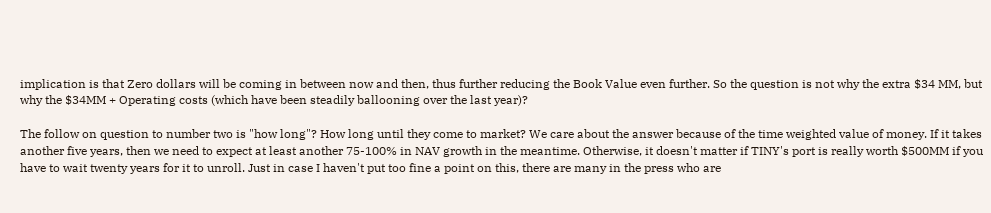implication is that Zero dollars will be coming in between now and then, thus further reducing the Book Value even further. So the question is not why the extra $34 MM, but why the $34MM + Operating costs (which have been steadily ballooning over the last year)?

The follow on question to number two is "how long"? How long until they come to market? We care about the answer because of the time weighted value of money. If it takes another five years, then we need to expect at least another 75-100% in NAV growth in the meantime. Otherwise, it doesn't matter if TINY's port is really worth $500MM if you have to wait twenty years for it to unroll. Just in case I haven't put too fine a point on this, there are many in the press who are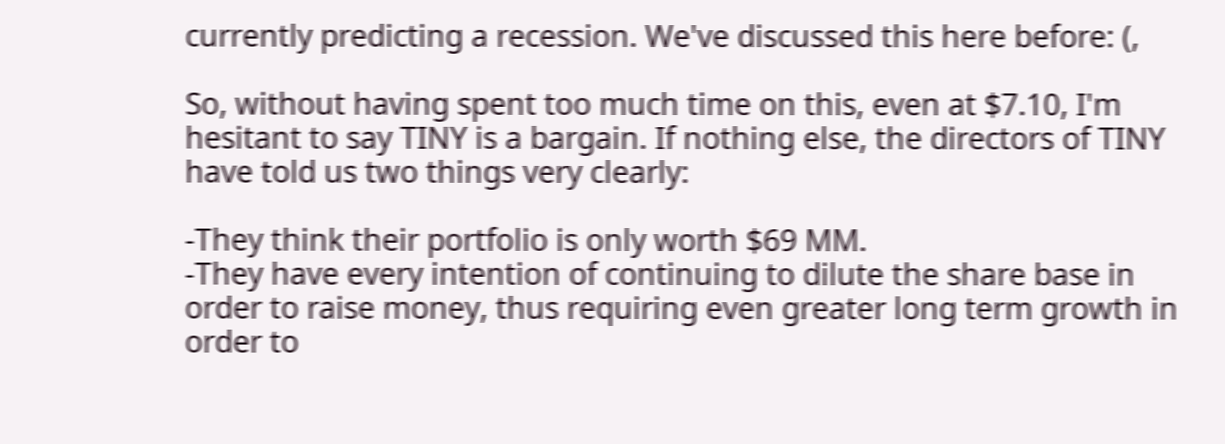currently predicting a recession. We've discussed this here before: (,

So, without having spent too much time on this, even at $7.10, I'm hesitant to say TINY is a bargain. If nothing else, the directors of TINY have told us two things very clearly:

-They think their portfolio is only worth $69 MM.
-They have every intention of continuing to dilute the share base in order to raise money, thus requiring even greater long term growth in order to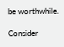be worthwhile.

Consider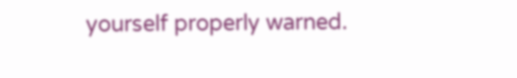yourself properly warned.